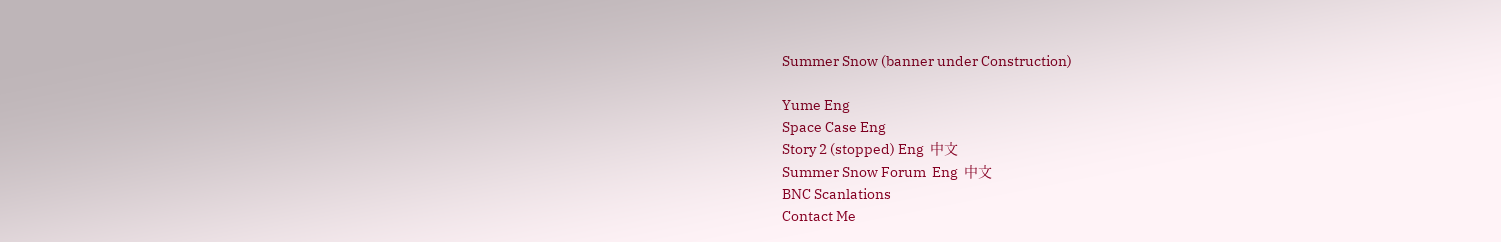Summer Snow (banner under Construction)

Yume Eng
Space Case Eng
Story 2 (stopped) Eng  中文
Summer Snow Forum  Eng  中文
BNC Scanlations
Contact Me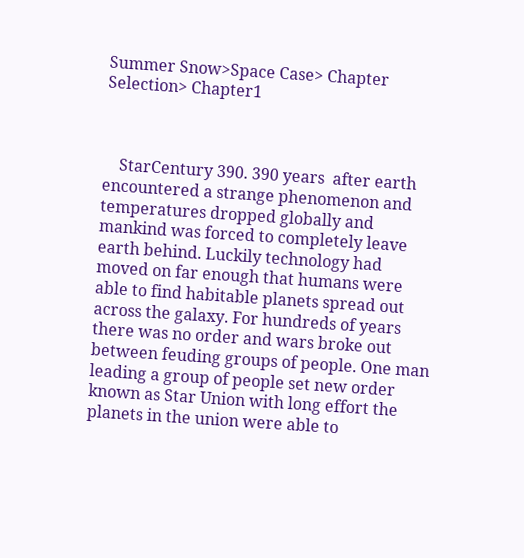Summer Snow>Space Case> Chapter Selection> Chapter1



    StarCentury 390. 390 years  after earth encountered a strange phenomenon and temperatures dropped globally and mankind was forced to completely leave earth behind. Luckily technology had moved on far enough that humans were able to find habitable planets spread out across the galaxy. For hundreds of years there was no order and wars broke out between feuding groups of people. One man leading a group of people set new order known as Star Union with long effort the planets in the union were able to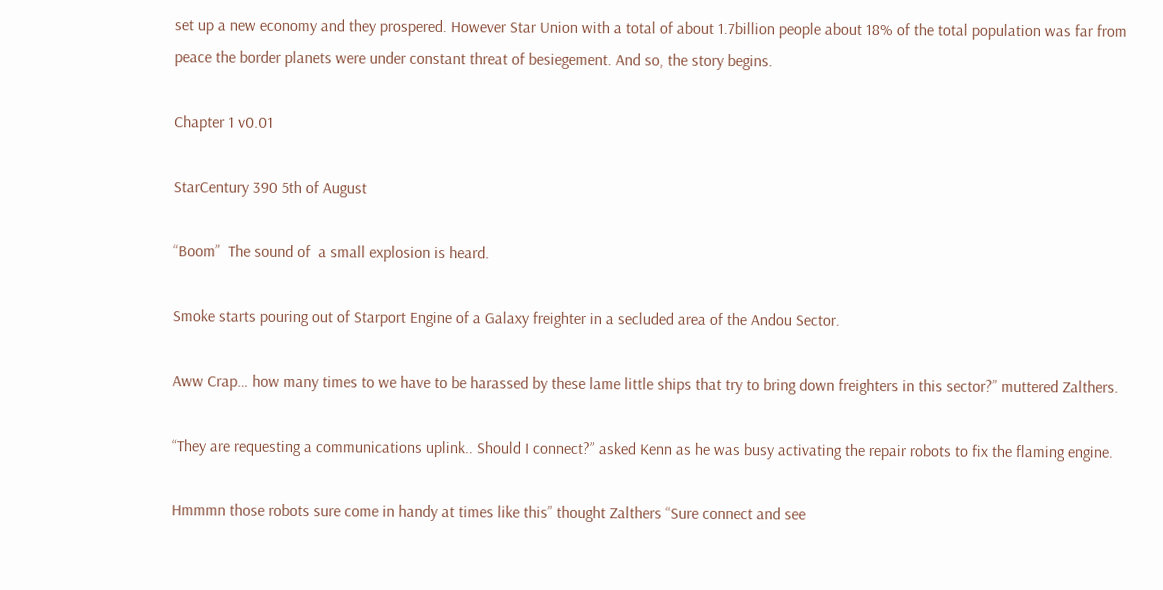set up a new economy and they prospered. However Star Union with a total of about 1.7billion people about 18% of the total population was far from peace the border planets were under constant threat of besiegement. And so, the story begins.

Chapter 1 v0.01

StarCentury 390 5th of August

“Boom”  The sound of  a small explosion is heard.

Smoke starts pouring out of Starport Engine of a Galaxy freighter in a secluded area of the Andou Sector.

Aww Crap… how many times to we have to be harassed by these lame little ships that try to bring down freighters in this sector?” muttered Zalthers.

“They are requesting a communications uplink.. Should I connect?” asked Kenn as he was busy activating the repair robots to fix the flaming engine.

Hmmmn those robots sure come in handy at times like this” thought Zalthers “Sure connect and see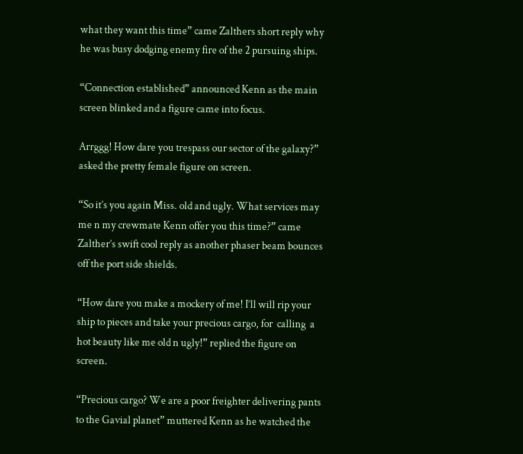what they want this time” came Zalthers short reply why he was busy dodging enemy fire of the 2 pursuing ships.

“Connection established” announced Kenn as the main screen blinked and a figure came into focus.

Arrggg! How dare you trespass our sector of the galaxy?” asked the pretty female figure on screen.

“So it’s you again Miss. old and ugly. What services may me n my crewmate Kenn offer you this time?” came Zalther’s swift cool reply as another phaser beam bounces off the port side shields.

“How dare you make a mockery of me! I’ll will rip your ship to pieces and take your precious cargo, for  calling  a hot beauty like me old n ugly!” replied the figure on screen.

“Precious cargo? We are a poor freighter delivering pants to the Gavial planet” muttered Kenn as he watched the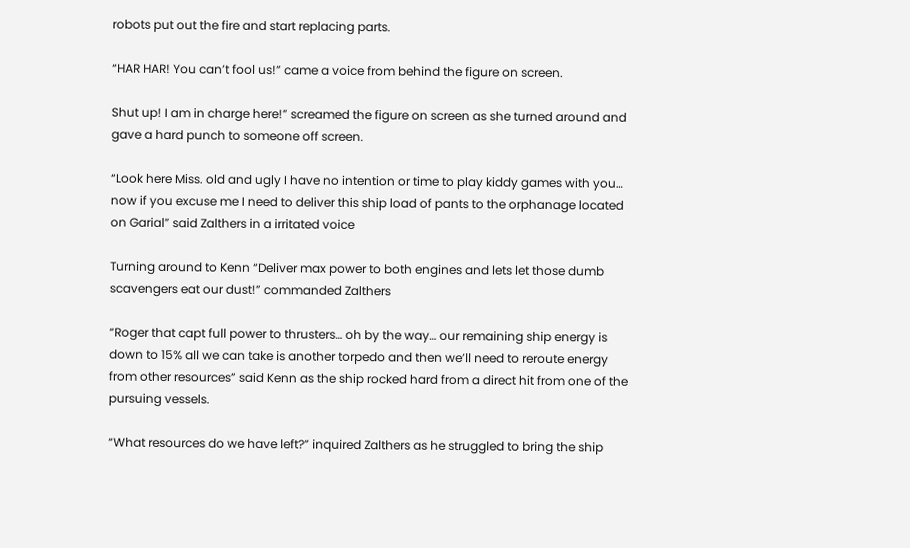robots put out the fire and start replacing parts.

“HAR HAR! You can’t fool us!” came a voice from behind the figure on screen.

Shut up! I am in charge here!” screamed the figure on screen as she turned around and gave a hard punch to someone off screen.

“Look here Miss. old and ugly I have no intention or time to play kiddy games with you… now if you excuse me I need to deliver this ship load of pants to the orphanage located on Garial” said Zalthers in a irritated voice

Turning around to Kenn “Deliver max power to both engines and lets let those dumb scavengers eat our dust!” commanded Zalthers

“Roger that capt full power to thrusters… oh by the way… our remaining ship energy is down to 15% all we can take is another torpedo and then we’ll need to reroute energy from other resources” said Kenn as the ship rocked hard from a direct hit from one of the pursuing vessels.

“What resources do we have left?” inquired Zalthers as he struggled to bring the ship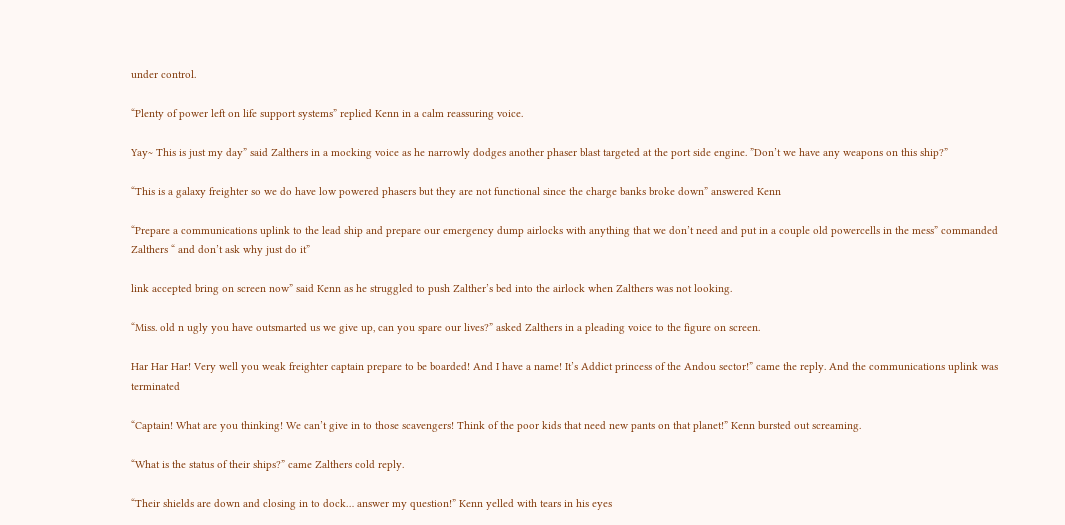under control.

“Plenty of power left on life support systems” replied Kenn in a calm reassuring voice.

Yay~ This is just my day” said Zalthers in a mocking voice as he narrowly dodges another phaser blast targeted at the port side engine. ”Don’t we have any weapons on this ship?”

“This is a galaxy freighter so we do have low powered phasers but they are not functional since the charge banks broke down” answered Kenn

“Prepare a communications uplink to the lead ship and prepare our emergency dump airlocks with anything that we don’t need and put in a couple old powercells in the mess” commanded Zalthers “ and don’t ask why just do it”

link accepted bring on screen now” said Kenn as he struggled to push Zalther’s bed into the airlock when Zalthers was not looking.

“Miss. old n ugly you have outsmarted us we give up, can you spare our lives?” asked Zalthers in a pleading voice to the figure on screen.

Har Har Har! Very well you weak freighter captain prepare to be boarded! And I have a name! It’s Addict princess of the Andou sector!” came the reply. And the communications uplink was terminated

“Captain! What are you thinking! We can’t give in to those scavengers! Think of the poor kids that need new pants on that planet!” Kenn bursted out screaming.

“What is the status of their ships?” came Zalthers cold reply.

“Their shields are down and closing in to dock… answer my question!” Kenn yelled with tears in his eyes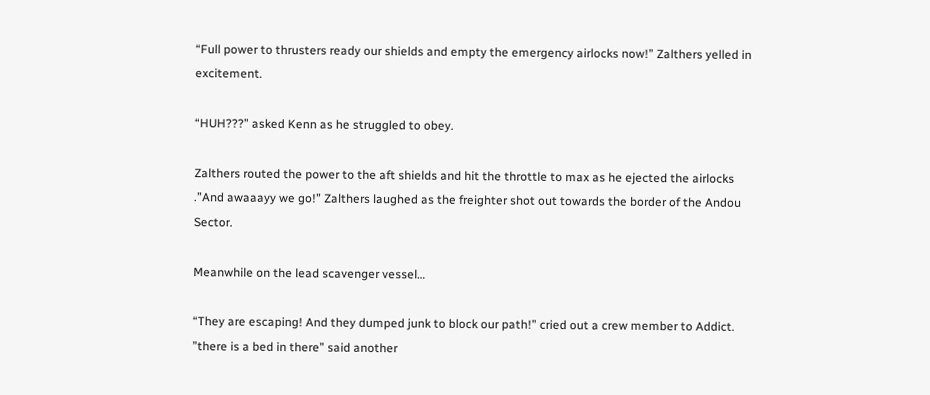“Full power to thrusters ready our shields and empty the emergency airlocks now!” Zalthers yelled in excitement.

“HUH???” asked Kenn as he struggled to obey.

Zalthers routed the power to the aft shields and hit the throttle to max as he ejected the airlocks .”And awaaayy we go!” Zalthers laughed as the freighter shot out towards the border of the Andou Sector.

Meanwhile on the lead scavenger vessel…

“They are escaping! And they dumped junk to block our path!” cried out a crew member to Addict. ”there is a bed in there” said another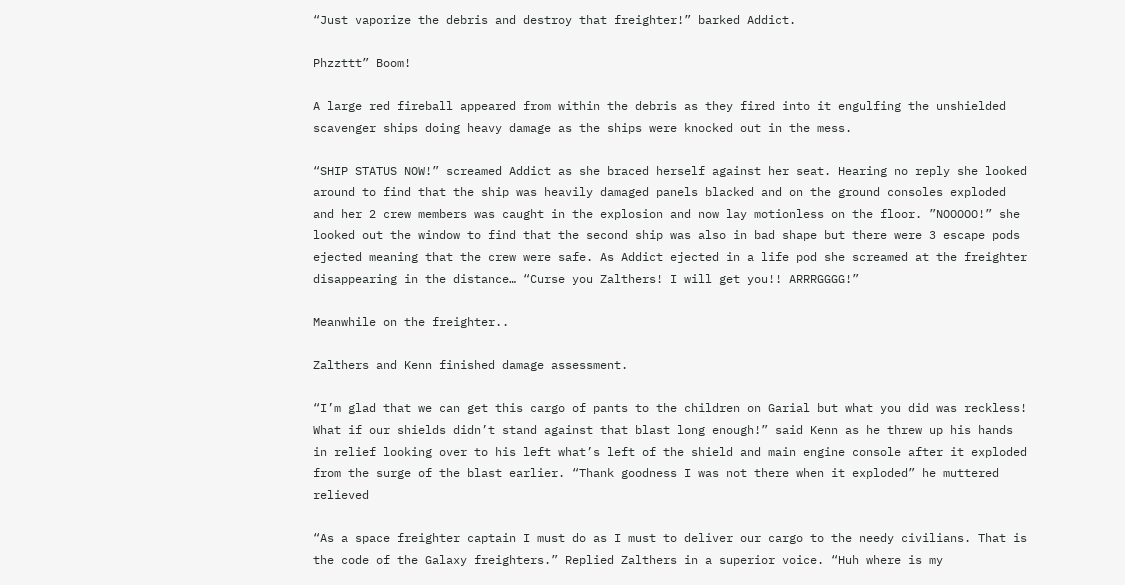“Just vaporize the debris and destroy that freighter!” barked Addict.

Phzzttt” Boom!

A large red fireball appeared from within the debris as they fired into it engulfing the unshielded scavenger ships doing heavy damage as the ships were knocked out in the mess.

“SHIP STATUS NOW!” screamed Addict as she braced herself against her seat. Hearing no reply she looked around to find that the ship was heavily damaged panels blacked and on the ground consoles exploded and her 2 crew members was caught in the explosion and now lay motionless on the floor. ”NOOOOO!” she looked out the window to find that the second ship was also in bad shape but there were 3 escape pods ejected meaning that the crew were safe. As Addict ejected in a life pod she screamed at the freighter disappearing in the distance… “Curse you Zalthers! I will get you!! ARRRGGGG!”

Meanwhile on the freighter..

Zalthers and Kenn finished damage assessment.

“I’m glad that we can get this cargo of pants to the children on Garial but what you did was reckless! What if our shields didn’t stand against that blast long enough!” said Kenn as he threw up his hands in relief looking over to his left what’s left of the shield and main engine console after it exploded from the surge of the blast earlier. “Thank goodness I was not there when it exploded” he muttered relieved

“As a space freighter captain I must do as I must to deliver our cargo to the needy civilians. That is the code of the Galaxy freighters.” Replied Zalthers in a superior voice. “Huh where is my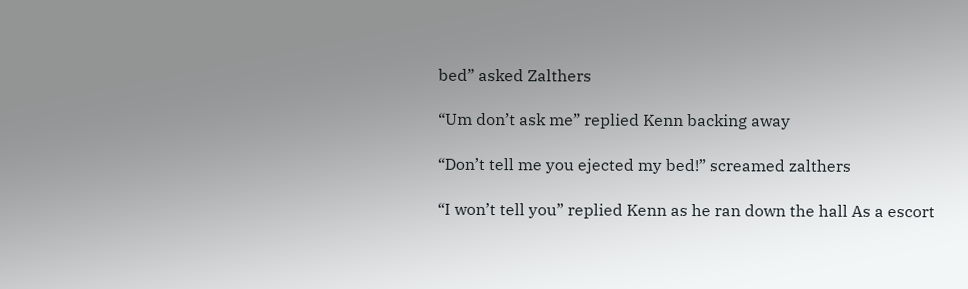bed” asked Zalthers

“Um don’t ask me” replied Kenn backing away

“Don’t tell me you ejected my bed!” screamed zalthers

“I won’t tell you” replied Kenn as he ran down the hall As a escort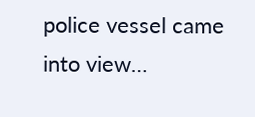police vessel came into view…